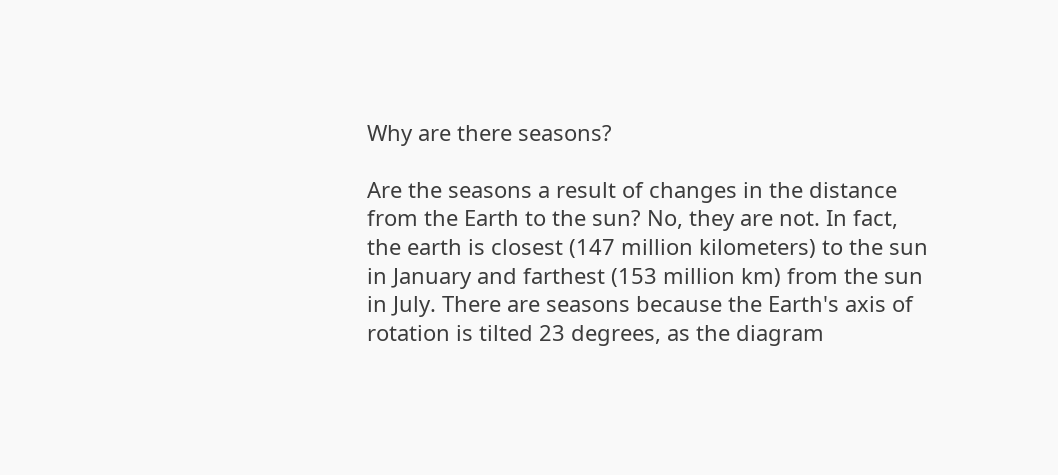Why are there seasons?

Are the seasons a result of changes in the distance from the Earth to the sun? No, they are not. In fact, the earth is closest (147 million kilometers) to the sun in January and farthest (153 million km) from the sun in July. There are seasons because the Earth's axis of rotation is tilted 23 degrees, as the diagram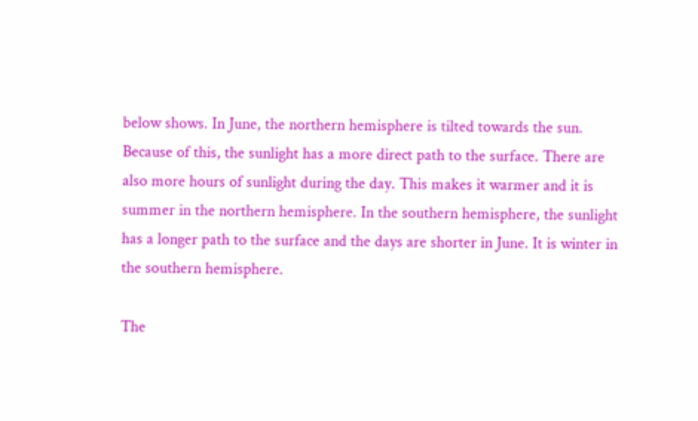below shows. In June, the northern hemisphere is tilted towards the sun. Because of this, the sunlight has a more direct path to the surface. There are also more hours of sunlight during the day. This makes it warmer and it is summer in the northern hemisphere. In the southern hemisphere, the sunlight has a longer path to the surface and the days are shorter in June. It is winter in the southern hemisphere.

The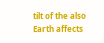tilt of the also Earth affects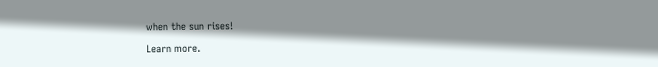when the sun rises!

Learn more.